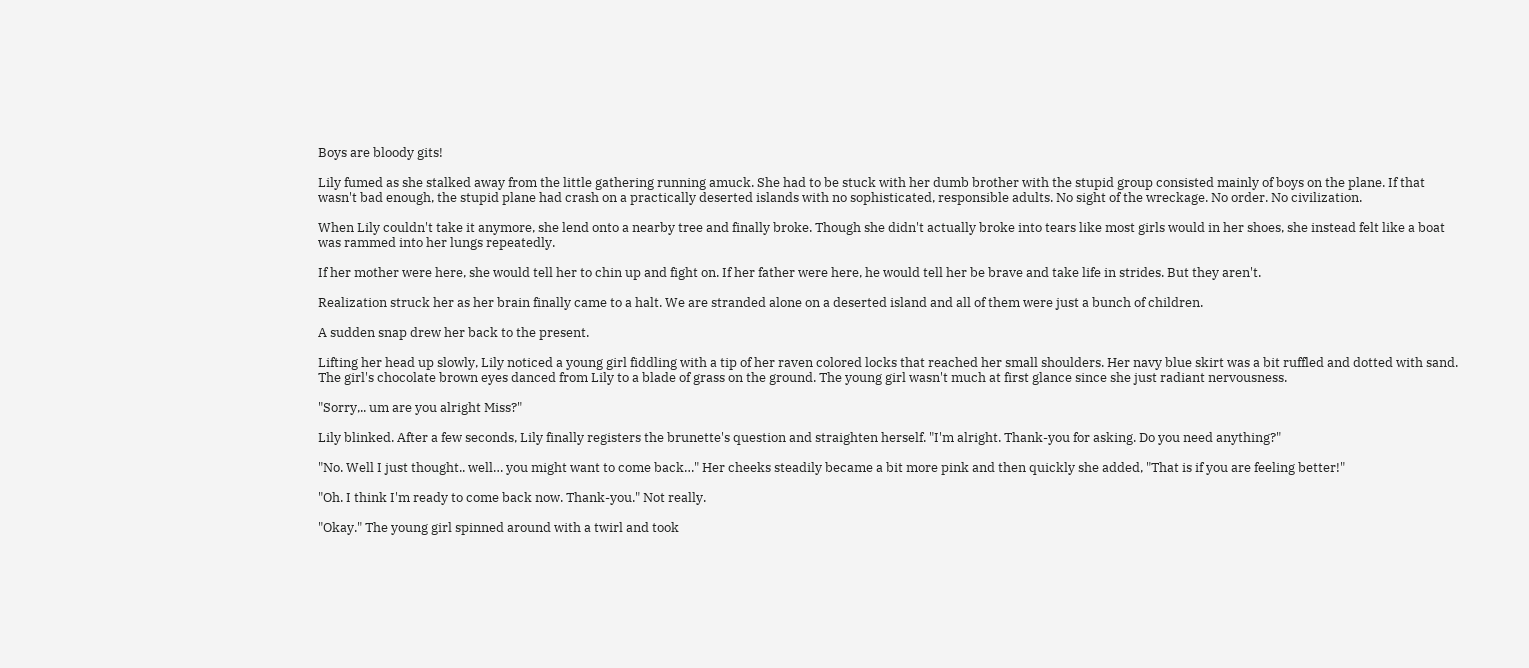Boys are bloody gits!

Lily fumed as she stalked away from the little gathering running amuck. She had to be stuck with her dumb brother with the stupid group consisted mainly of boys on the plane. If that wasn't bad enough, the stupid plane had crash on a practically deserted islands with no sophisticated, responsible adults. No sight of the wreckage. No order. No civilization.

When Lily couldn't take it anymore, she lend onto a nearby tree and finally broke. Though she didn't actually broke into tears like most girls would in her shoes, she instead felt like a boat was rammed into her lungs repeatedly.

If her mother were here, she would tell her to chin up and fight on. If her father were here, he would tell her be brave and take life in strides. But they aren't.

Realization struck her as her brain finally came to a halt. We are stranded alone on a deserted island and all of them were just a bunch of children.

A sudden snap drew her back to the present.

Lifting her head up slowly, Lily noticed a young girl fiddling with a tip of her raven colored locks that reached her small shoulders. Her navy blue skirt was a bit ruffled and dotted with sand. The girl's chocolate brown eyes danced from Lily to a blade of grass on the ground. The young girl wasn't much at first glance since she just radiant nervousness.

"Sorry,.. um are you alright Miss?"

Lily blinked. After a few seconds, Lily finally registers the brunette's question and straighten herself. "I'm alright. Thank-you for asking. Do you need anything?"

"No. Well I just thought.. well… you might want to come back…" Her cheeks steadily became a bit more pink and then quickly she added, "That is if you are feeling better!"

"Oh. I think I'm ready to come back now. Thank-you." Not really.

"Okay." The young girl spinned around with a twirl and took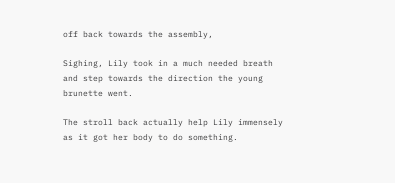off back towards the assembly,

Sighing, Lily took in a much needed breath and step towards the direction the young brunette went.

The stroll back actually help Lily immensely as it got her body to do something.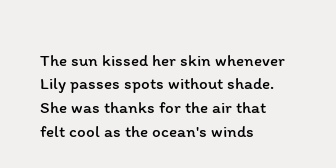The sun kissed her skin whenever Lily passes spots without shade. She was thanks for the air that felt cool as the ocean's winds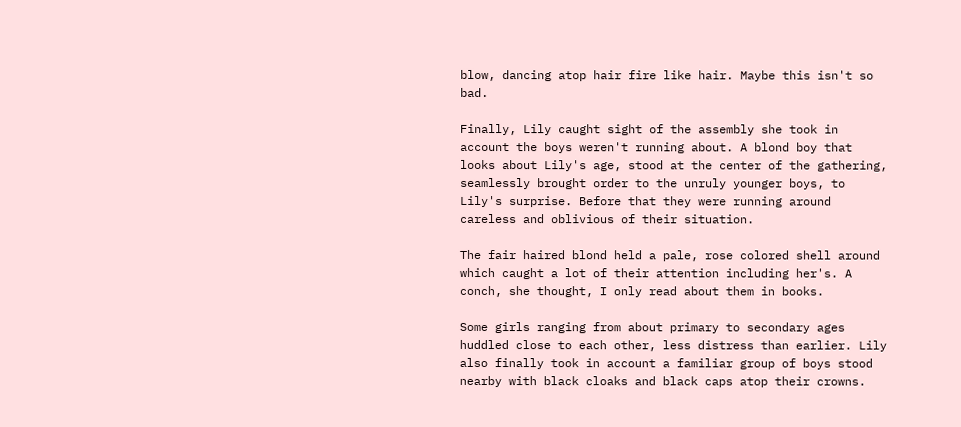blow, dancing atop hair fire like hair. Maybe this isn't so bad.

Finally, Lily caught sight of the assembly she took in account the boys weren't running about. A blond boy that looks about Lily's age, stood at the center of the gathering, seamlessly brought order to the unruly younger boys, to Lily's surprise. Before that they were running around careless and oblivious of their situation.

The fair haired blond held a pale, rose colored shell around which caught a lot of their attention including her's. A conch, she thought, I only read about them in books.

Some girls ranging from about primary to secondary ages huddled close to each other, less distress than earlier. Lily also finally took in account a familiar group of boys stood nearby with black cloaks and black caps atop their crowns.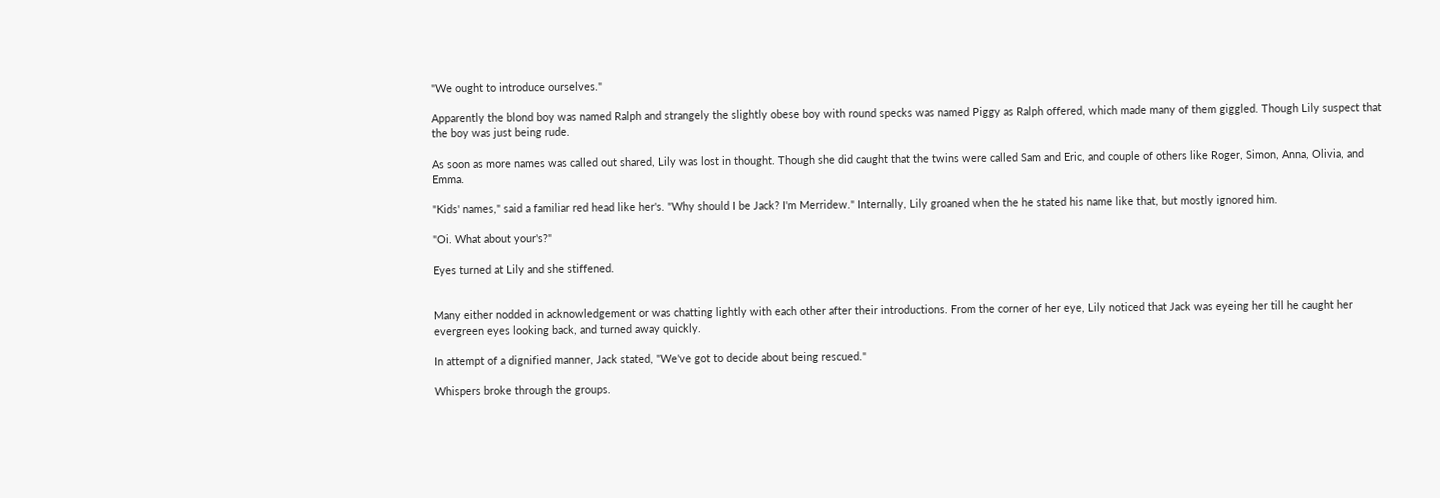"We ought to introduce ourselves."

Apparently the blond boy was named Ralph and strangely the slightly obese boy with round specks was named Piggy as Ralph offered, which made many of them giggled. Though Lily suspect that the boy was just being rude.

As soon as more names was called out shared, Lily was lost in thought. Though she did caught that the twins were called Sam and Eric, and couple of others like Roger, Simon, Anna, Olivia, and Emma.

"Kids' names," said a familiar red head like her's. "Why should I be Jack? I'm Merridew." Internally, Lily groaned when the he stated his name like that, but mostly ignored him.

"Oi. What about your's?"

Eyes turned at Lily and she stiffened.


Many either nodded in acknowledgement or was chatting lightly with each other after their introductions. From the corner of her eye, Lily noticed that Jack was eyeing her till he caught her evergreen eyes looking back, and turned away quickly.

In attempt of a dignified manner, Jack stated, "We've got to decide about being rescued."

Whispers broke through the groups.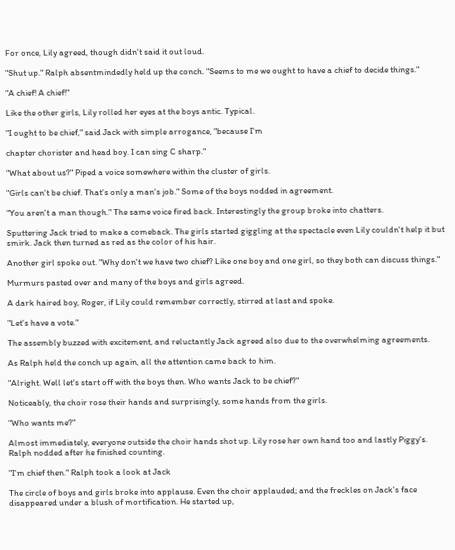For once, Lily agreed, though didn't said it out loud.

"Shut up." Ralph absentmindedly held up the conch. "Seems to me we ought to have a chief to decide things."

"A chief! A chief!"

Like the other girls, Lily rolled her eyes at the boys antic. Typical.

"I ought to be chief," said Jack with simple arrogance, "because I'm

chapter chorister and head boy. I can sing C sharp."

"What about us?" Piped a voice somewhere within the cluster of girls.

"Girls can't be chief. That's only a man's job." Some of the boys nodded in agreement.

"You aren't a man though." The same voice fired back. Interestingly the group broke into chatters.

Sputtering Jack tried to make a comeback. The girls started giggling at the spectacle even Lily couldn't help it but smirk. Jack then turned as red as the color of his hair.

Another girl spoke out. "Why don't we have two chief? Like one boy and one girl, so they both can discuss things."

Murmurs pasted over and many of the boys and girls agreed.

A dark haired boy, Roger, if Lily could remember correctly, stirred at last and spoke.

"Let's have a vote."

The assembly buzzed with excitement, and reluctantly Jack agreed also due to the overwhelming agreements.

As Ralph held the conch up again, all the attention came back to him.

"Alright. Well let's start off with the boys then. Who wants Jack to be chief?"

Noticeably, the choir rose their hands and surprisingly, some hands from the girls.

"Who wants me?"

Almost immediately, everyone outside the choir hands shot up. Lily rose her own hand too and lastly Piggy's. Ralph nodded after he finished counting.

"I'm chief then." Ralph took a look at Jack

The circle of boys and girls broke into applause. Even the choir applauded; and the freckles on Jack's face disappeared under a blush of mortification. He started up,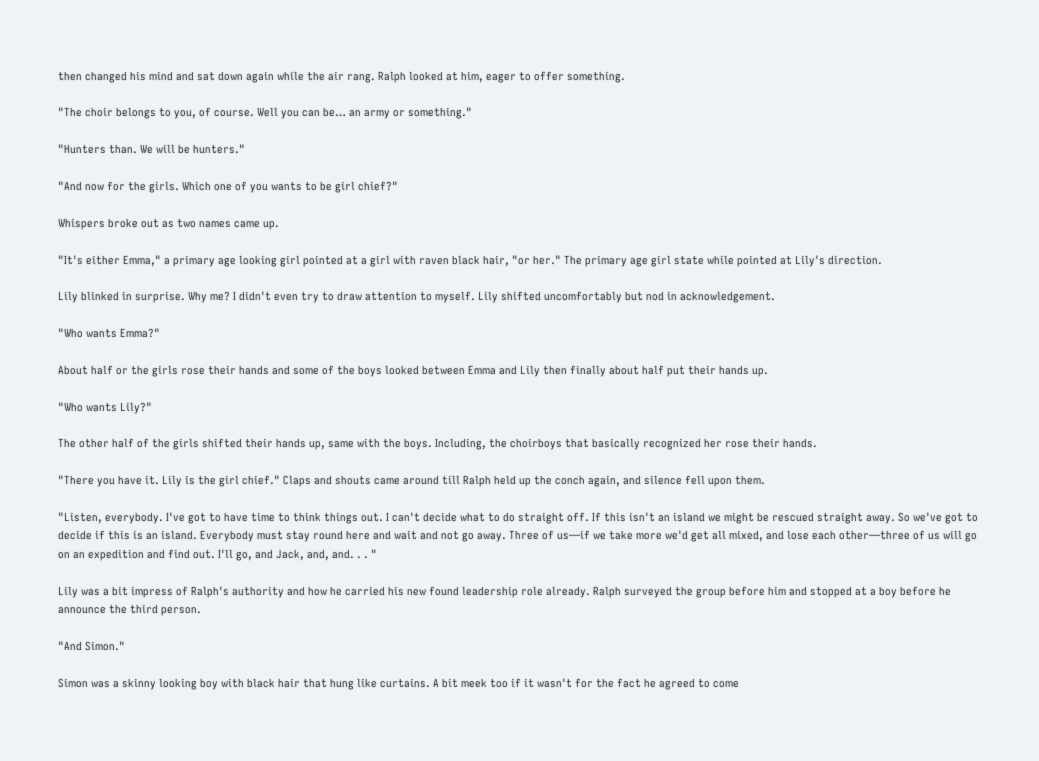then changed his mind and sat down again while the air rang. Ralph looked at him, eager to offer something.

"The choir belongs to you, of course. Well you can be… an army or something."

"Hunters than. We will be hunters."

"And now for the girls. Which one of you wants to be girl chief?"

Whispers broke out as two names came up.

"It's either Emma," a primary age looking girl pointed at a girl with raven black hair, "or her." The primary age girl state while pointed at Lily's direction.

Lily blinked in surprise. Why me? I didn't even try to draw attention to myself. Lily shifted uncomfortably but nod in acknowledgement.

"Who wants Emma?"

About half or the girls rose their hands and some of the boys looked between Emma and Lily then finally about half put their hands up.

"Who wants Lily?"

The other half of the girls shifted their hands up, same with the boys. Including, the choirboys that basically recognized her rose their hands.

"There you have it. Lily is the girl chief." Claps and shouts came around till Ralph held up the conch again, and silence fell upon them.

"Listen, everybody. I've got to have time to think things out. I can't decide what to do straight off. If this isn't an island we might be rescued straight away. So we've got to decide if this is an island. Everybody must stay round here and wait and not go away. Three of us—if we take more we'd get all mixed, and lose each other—three of us will go on an expedition and find out. I'll go, and Jack, and, and. . . "

Lily was a bit impress of Ralph's authority and how he carried his new found leadership role already. Ralph surveyed the group before him and stopped at a boy before he announce the third person.

"And Simon."

Simon was a skinny looking boy with black hair that hung like curtains. A bit meek too if it wasn't for the fact he agreed to come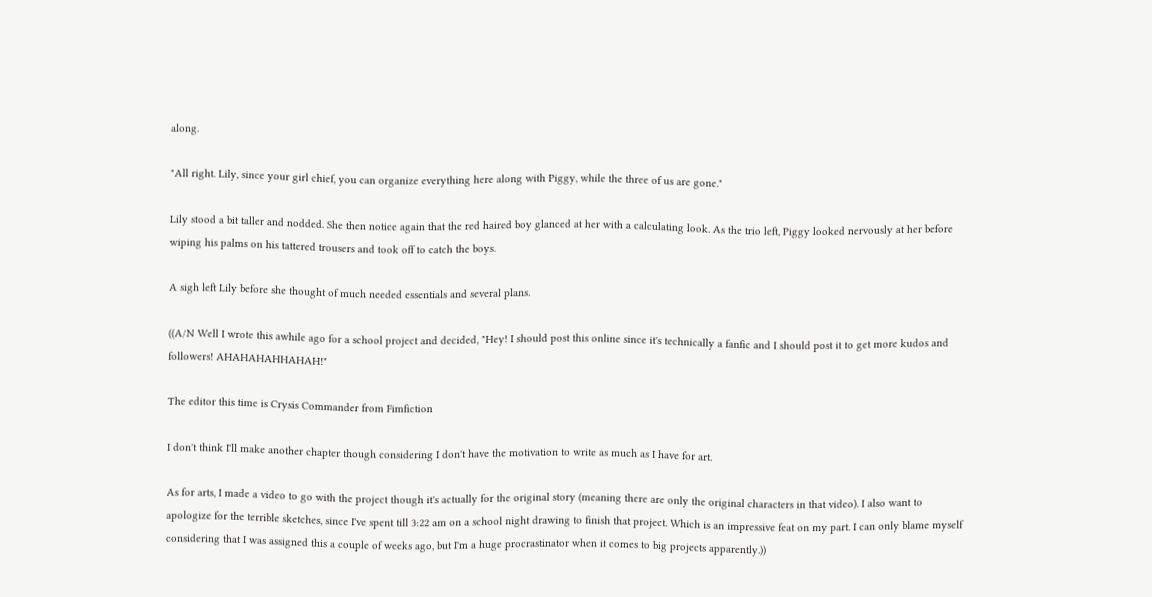along.

"All right. Lily, since your girl chief, you can organize everything here along with Piggy, while the three of us are gone."

Lily stood a bit taller and nodded. She then notice again that the red haired boy glanced at her with a calculating look. As the trio left, Piggy looked nervously at her before wiping his palms on his tattered trousers and took off to catch the boys.

A sigh left Lily before she thought of much needed essentials and several plans.

((A/N Well I wrote this awhile ago for a school project and decided, "Hey! I should post this online since it's technically a fanfic and I should post it to get more kudos and followers! AHAHAHAHHAHAH!"

The editor this time is Crysis Commander from Fimfiction

I don't think I'll make another chapter though considering I don't have the motivation to write as much as I have for art.

As for arts, I made a video to go with the project though it's actually for the original story (meaning there are only the original characters in that video). I also want to apologize for the terrible sketches, since I've spent till 3:22 am on a school night drawing to finish that project. Which is an impressive feat on my part. I can only blame myself considering that I was assigned this a couple of weeks ago, but I'm a huge procrastinator when it comes to big projects apparently.))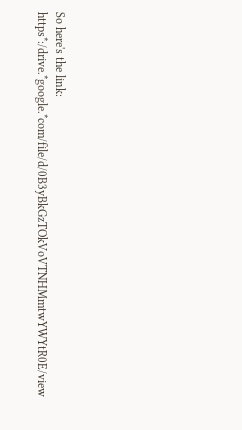So here's the link: https*:/drive.*google.*com/file/d/0B3yBkGzTOkVoVTNHMmtwYWYtR0E/view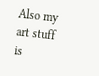Also my art stuff is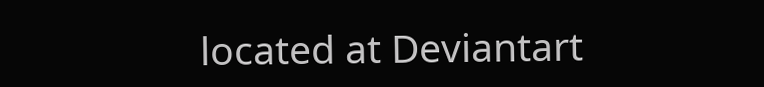located at Deviantart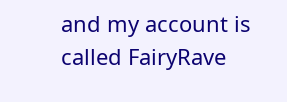and my account is called FairyRave